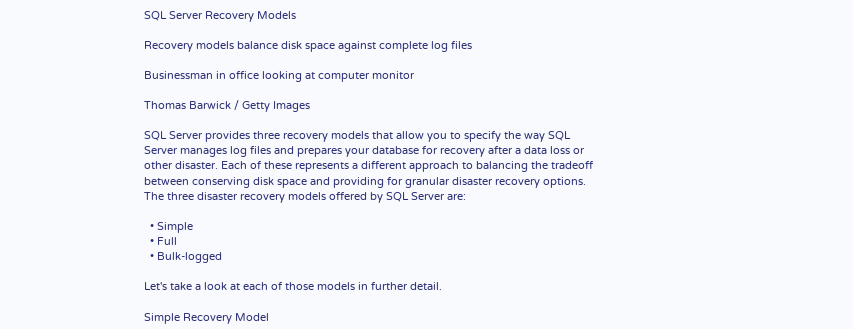SQL Server Recovery Models

Recovery models balance disk space against complete log files

Businessman in office looking at computer monitor

Thomas Barwick / Getty Images

SQL Server provides three recovery models that allow you to specify the way SQL Server manages log files and prepares your database for recovery after a data loss or other disaster. Each of these represents a different approach to balancing the tradeoff between conserving disk space and providing for granular disaster recovery options. The three disaster recovery models offered by SQL Server are:

  • Simple
  • Full
  • Bulk-logged

Let's take a look at each of those models in further detail.

Simple Recovery Model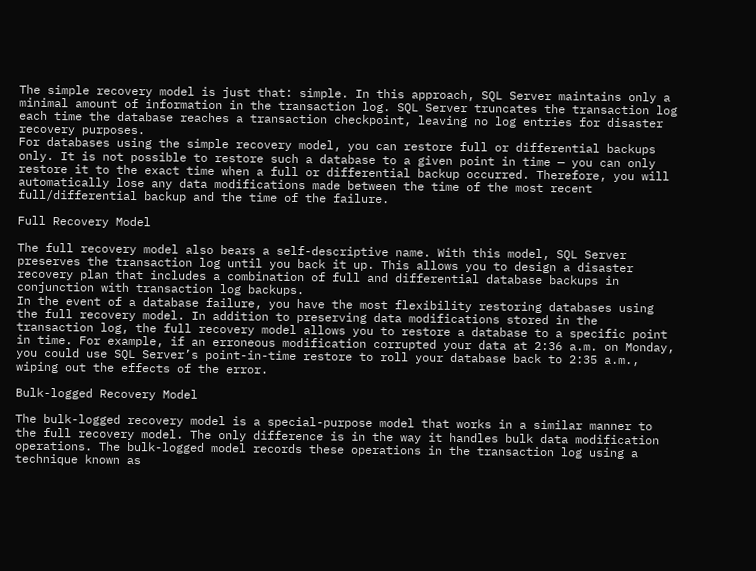The simple recovery model is just that: simple. In this approach, SQL Server maintains only a minimal amount of information in the transaction log. SQL Server truncates the transaction log each time the database reaches a transaction checkpoint, leaving no log entries for disaster recovery purposes.
For databases using the simple recovery model, you can restore full or differential backups only. It is not possible to restore such a database to a given point in time — you can only restore it to the exact time when a full or differential backup occurred. Therefore, you will automatically lose any data modifications made between the time of the most recent full/differential backup and the time of the failure.

Full Recovery Model

The full recovery model also bears a self-descriptive name. With this model, SQL Server preserves the transaction log until you back it up. This allows you to design a disaster recovery plan that includes a combination of full and differential database backups in conjunction with transaction log backups.
In the event of a database failure, you have the most flexibility restoring databases using the full recovery model. In addition to preserving data modifications stored in the transaction log, the full recovery model allows you to restore a database to a specific point in time. For example, if an erroneous modification corrupted your data at 2:36 a.m. on Monday, you could use SQL Server’s point-in-time restore to roll your database back to 2:35 a.m., wiping out the effects of the error.

Bulk-logged Recovery Model

The bulk-logged recovery model is a special-purpose model that works in a similar manner to the full recovery model. The only difference is in the way it handles bulk data modification operations. The bulk-logged model records these operations in the transaction log using a technique known as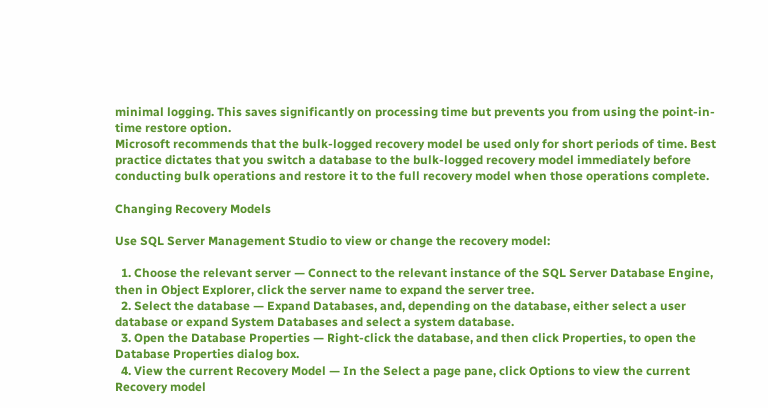minimal logging. This saves significantly on processing time but prevents you from using the point-in-time restore option.
Microsoft recommends that the bulk-logged recovery model be used only for short periods of time. Best practice dictates that you switch a database to the bulk-logged recovery model immediately before conducting bulk operations and restore it to the full recovery model when those operations complete.

Changing Recovery Models

Use SQL Server Management Studio to view or change the recovery model:

  1. Choose the relevant server — Connect to the relevant instance of the SQL Server Database Engine, then in Object Explorer, click the server name to expand the server tree.
  2. Select the database — Expand Databases, and, depending on the database, either select a user database or expand System Databases and select a system database.
  3. Open the Database Properties — Right-click the database, and then click Properties, to open the Database Properties dialog box.
  4. View the current Recovery Model — In the Select a page pane, click Options to view the current Recovery model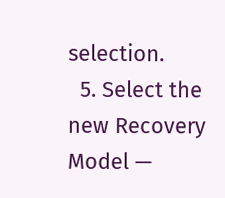selection.
  5. Select the new Recovery Model —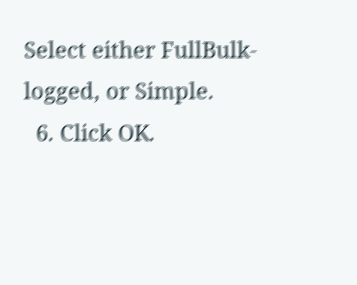Select either FullBulk-logged, or Simple.
  6. Click OK.